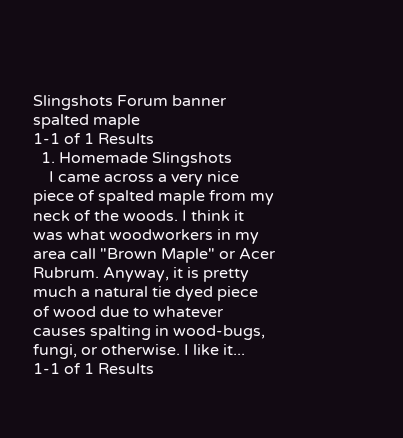Slingshots Forum banner
spalted maple
1-1 of 1 Results
  1. Homemade Slingshots
    I came across a very nice piece of spalted maple from my neck of the woods. I think it was what woodworkers in my area call "Brown Maple" or Acer Rubrum. Anyway, it is pretty much a natural tie dyed piece of wood due to whatever causes spalting in wood-bugs, fungi, or otherwise. I like it...
1-1 of 1 Results